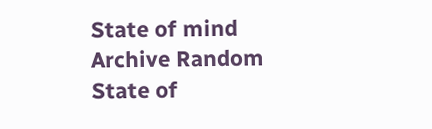State of mind
Archive Random
State of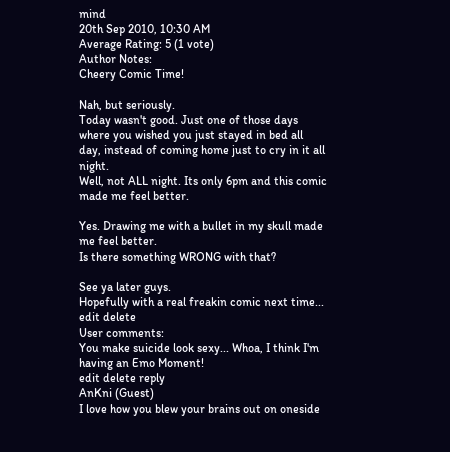mind
20th Sep 2010, 10:30 AM
Average Rating: 5 (1 vote)
Author Notes:
Cheery Comic Time!

Nah, but seriously.
Today wasn't good. Just one of those days where you wished you just stayed in bed all day, instead of coming home just to cry in it all night.
Well, not ALL night. Its only 6pm and this comic made me feel better.

Yes. Drawing me with a bullet in my skull made me feel better.
Is there something WRONG with that?

See ya later guys.
Hopefully with a real freakin comic next time...
edit delete
User comments:
You make suicide look sexy... Whoa, I think I'm having an Emo Moment!
edit delete reply
AnKni (Guest)
I love how you blew your brains out on oneside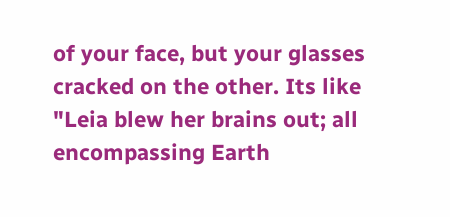of your face, but your glasses cracked on the other. Its like "Leia blew her brains out; all encompassing Earth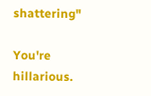shattering"

You're hillarious.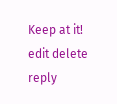Keep at it!
edit delete reply